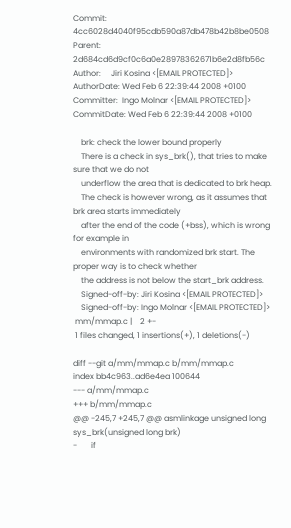Commit:     4cc6028d4040f95cdb590a87db478b42b8be0508
Parent:     2d684cd6d9cf0c6a0e28978362671b6e2d8fb56c
Author:     Jiri Kosina <[EMAIL PROTECTED]>
AuthorDate: Wed Feb 6 22:39:44 2008 +0100
Committer:  Ingo Molnar <[EMAIL PROTECTED]>
CommitDate: Wed Feb 6 22:39:44 2008 +0100

    brk: check the lower bound properly
    There is a check in sys_brk(), that tries to make sure that we do not
    underflow the area that is dedicated to brk heap.
    The check is however wrong, as it assumes that brk area starts immediately
    after the end of the code (+bss), which is wrong for example in
    environments with randomized brk start. The proper way is to check whether
    the address is not below the start_brk address.
    Signed-off-by: Jiri Kosina <[EMAIL PROTECTED]>
    Signed-off-by: Ingo Molnar <[EMAIL PROTECTED]>
 mm/mmap.c |    2 +-
 1 files changed, 1 insertions(+), 1 deletions(-)

diff --git a/mm/mmap.c b/mm/mmap.c
index bb4c963..ad6e4ea 100644
--- a/mm/mmap.c
+++ b/mm/mmap.c
@@ -245,7 +245,7 @@ asmlinkage unsigned long sys_brk(unsigned long brk)
-       if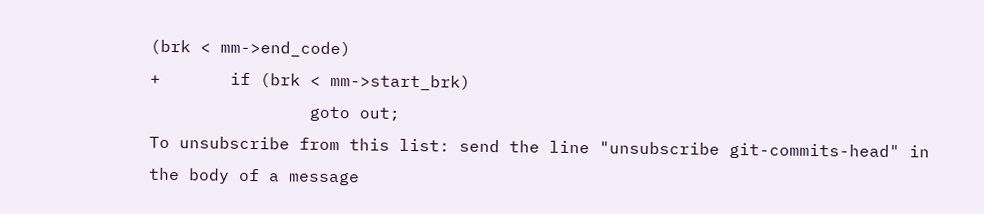(brk < mm->end_code)
+       if (brk < mm->start_brk)
                goto out;
To unsubscribe from this list: send the line "unsubscribe git-commits-head" in
the body of a message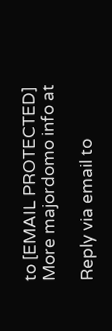to [EMAIL PROTECTED]
More majordomo info at

Reply via email to